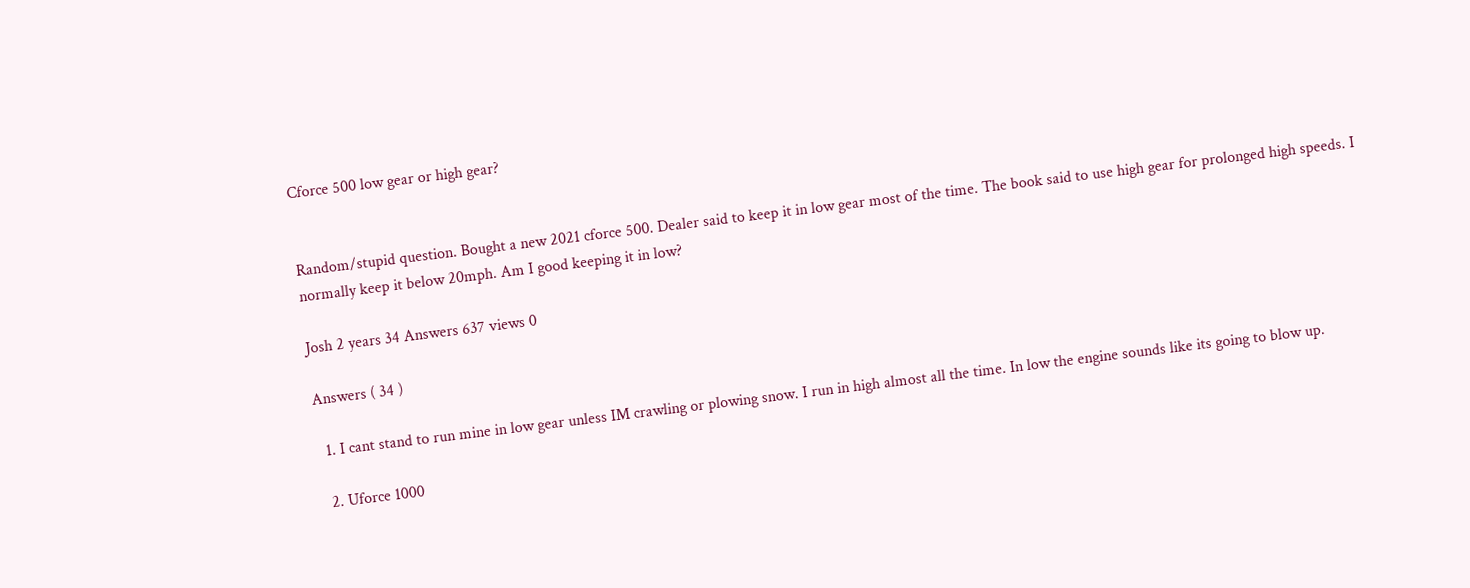Cforce 500 low gear or high gear?


Random/stupid question. Bought a new 2021 cforce 500. Dealer said to keep it in low gear most of the time. The book said to use high gear for prolonged high speeds. I normally keep it below 20mph. Am I good keeping it in low?

Josh 2 years 34 Answers 637 views 0

Answers ( 34 )

  1. I cant stand to run mine in low gear unless IM crawling or plowing snow. I run in high almost all the time. In low the engine sounds like its going to blow up.

  2. Uforce 1000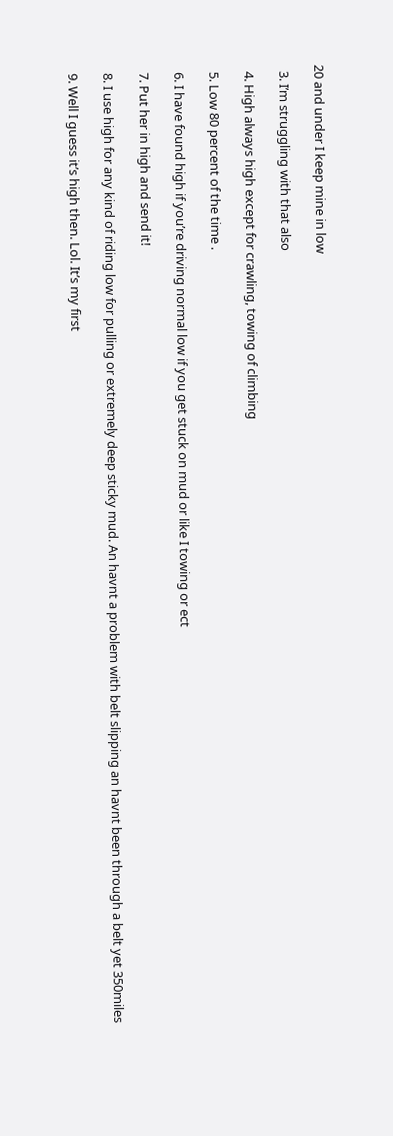20 and under I keep mine in low

  3. I’m struggling with that also

  4. High always high except for crawling, towing of climbing

  5. Low 80 percent of the time .

  6. I have found high if you’re driving normal low if you get stuck on mud or like I towing or ect

  7. Put her in high and send it!

  8. I use high for any kind of riding low for pulling or extremely deep sticky mud. An havnt a problem with belt slipping an havnt been through a belt yet 350miles

  9. Well I guess it’s high then. Lol. It’s my first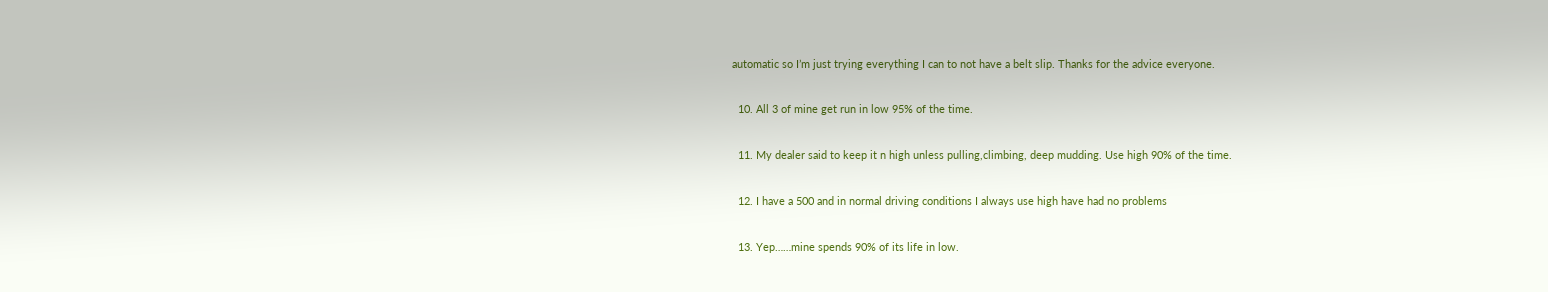automatic so I’m just trying everything I can to not have a belt slip. Thanks for the advice everyone.

  10. All 3 of mine get run in low 95% of the time.

  11. My dealer said to keep it n high unless pulling,climbing, deep mudding. Use high 90% of the time.

  12. I have a 500 and in normal driving conditions I always use high have had no problems

  13. Yep……mine spends 90% of its life in low.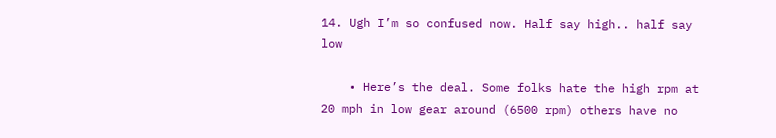14. Ugh I’m so confused now. Half say high.. half say low

    • Here’s the deal. Some folks hate the high rpm at 20 mph in low gear around (6500 rpm) others have no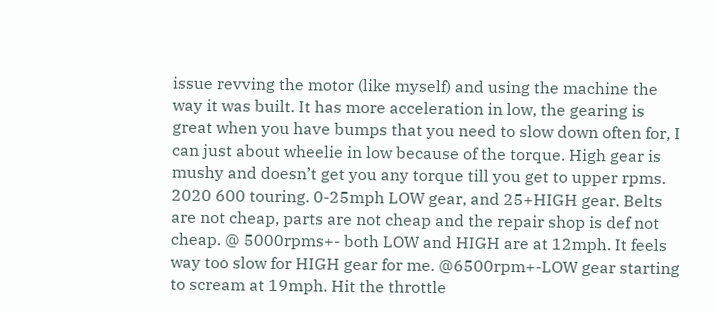issue revving the motor (like myself) and using the machine the way it was built. It has more acceleration in low, the gearing is great when you have bumps that you need to slow down often for, I can just about wheelie in low because of the torque. High gear is mushy and doesn’t get you any torque till you get to upper rpms. 2020 600 touring. 0-25mph LOW gear, and 25+HIGH gear. Belts are not cheap, parts are not cheap and the repair shop is def not cheap. @ 5000rpms+- both LOW and HIGH are at 12mph. It feels way too slow for HIGH gear for me. @6500rpm+-LOW gear starting to scream at 19mph. Hit the throttle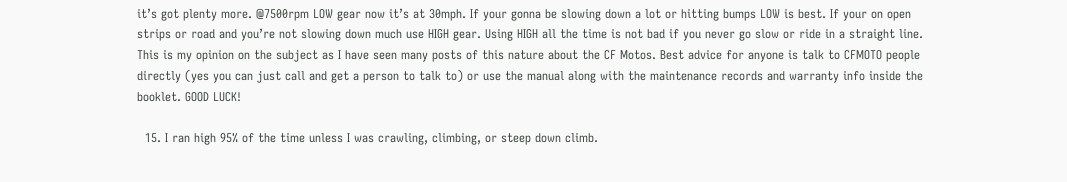it’s got plenty more. @7500rpm LOW gear now it’s at 30mph. If your gonna be slowing down a lot or hitting bumps LOW is best. If your on open strips or road and you’re not slowing down much use HIGH gear. Using HIGH all the time is not bad if you never go slow or ride in a straight line. This is my opinion on the subject as I have seen many posts of this nature about the CF Motos. Best advice for anyone is talk to CFMOTO people directly (yes you can just call and get a person to talk to) or use the manual along with the maintenance records and warranty info inside the booklet. GOOD LUCK!

  15. I ran high 95% of the time unless I was crawling, climbing, or steep down climb.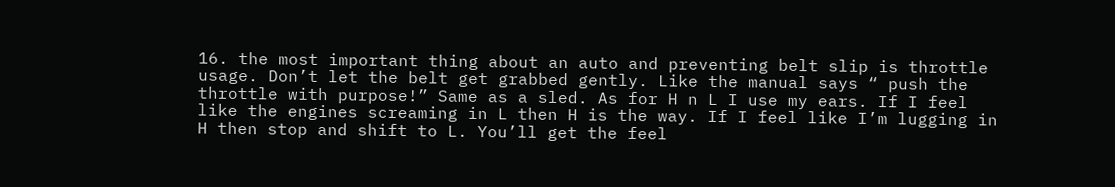16. the most important thing about an auto and preventing belt slip is throttle usage. Don’t let the belt get grabbed gently. Like the manual says “ push the throttle with purpose!” Same as a sled. As for H n L I use my ears. If I feel like the engines screaming in L then H is the way. If I feel like I’m lugging in H then stop and shift to L. You’ll get the feel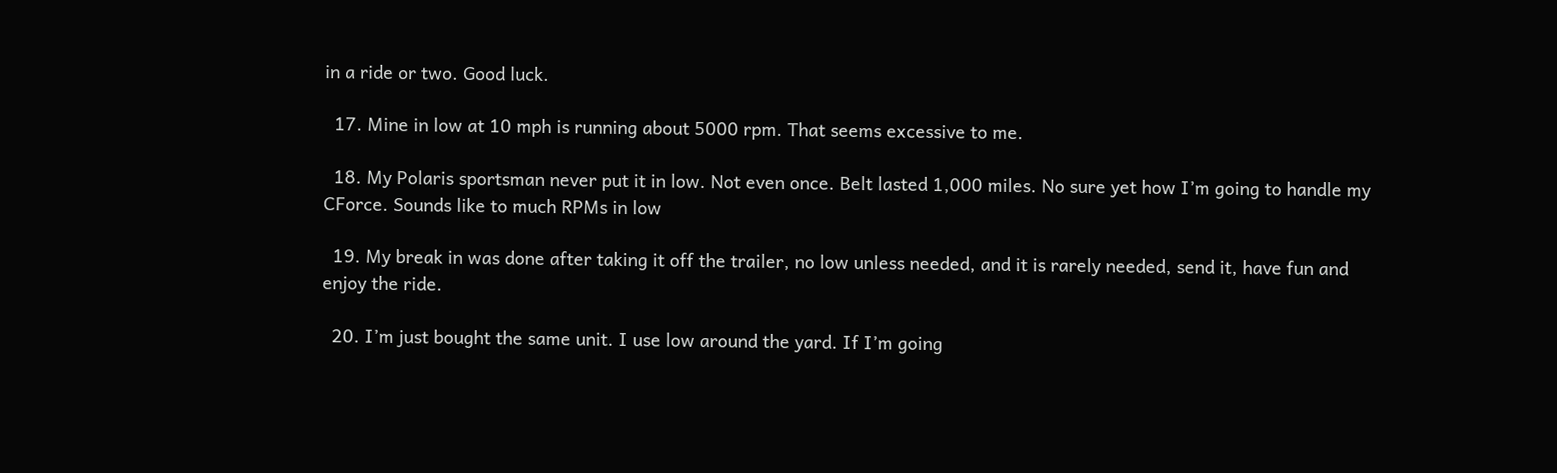in a ride or two. Good luck.

  17. Mine in low at 10 mph is running about 5000 rpm. That seems excessive to me.

  18. My Polaris sportsman never put it in low. Not even once. Belt lasted 1,000 miles. No sure yet how I’m going to handle my CForce. Sounds like to much RPMs in low

  19. My break in was done after taking it off the trailer, no low unless needed, and it is rarely needed, send it, have fun and enjoy the ride.

  20. I’m just bought the same unit. I use low around the yard. If I’m going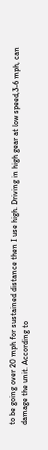to be going over 20 mph for sustained distance then I use high. Driving in high gear at low speed,3-6 mph, can damage the unit. According to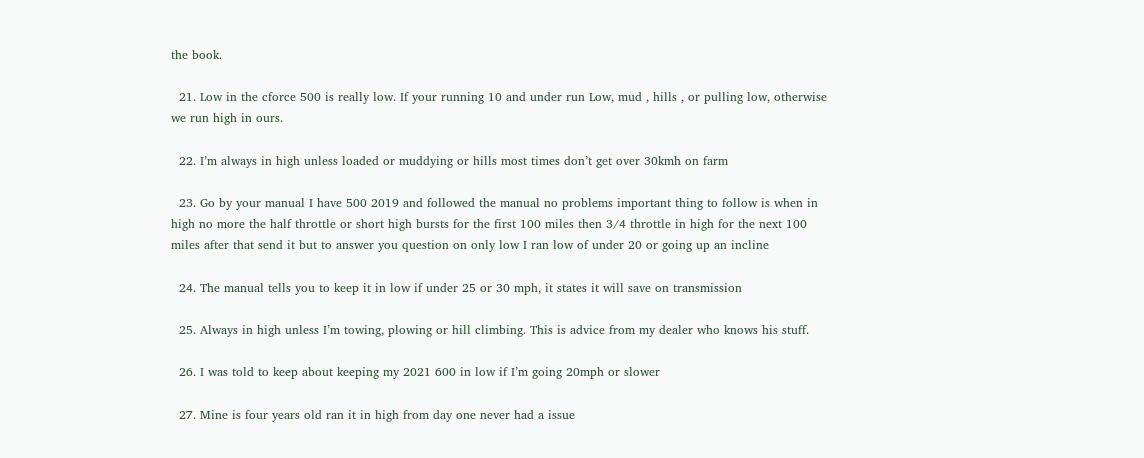the book.

  21. Low in the cforce 500 is really low. If your running 10 and under run Low, mud , hills , or pulling low, otherwise we run high in ours.

  22. I’m always in high unless loaded or muddying or hills most times don’t get over 30kmh on farm

  23. Go by your manual I have 500 2019 and followed the manual no problems important thing to follow is when in high no more the half throttle or short high bursts for the first 100 miles then 3/4 throttle in high for the next 100 miles after that send it but to answer you question on only low I ran low of under 20 or going up an incline

  24. The manual tells you to keep it in low if under 25 or 30 mph, it states it will save on transmission

  25. Always in high unless I’m towing, plowing or hill climbing. This is advice from my dealer who knows his stuff.

  26. I was told to keep about keeping my 2021 600 in low if I’m going 20mph or slower

  27. Mine is four years old ran it in high from day one never had a issue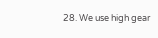28. We use high gear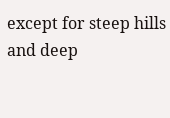except for steep hills and deep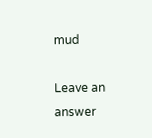mud

Leave an answer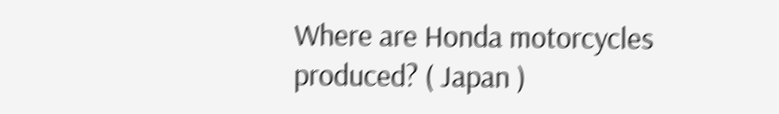Where are Honda motorcycles produced? ( Japan )